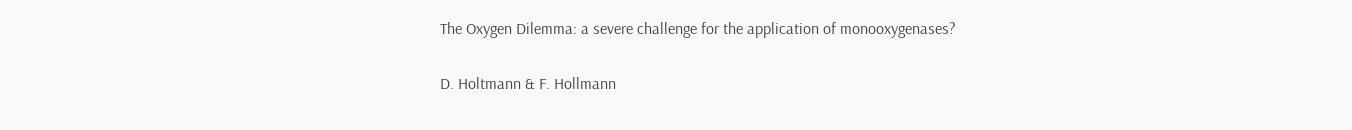The Oxygen Dilemma: a severe challenge for the application of monooxygenases?

D. Holtmann & F. Hollmann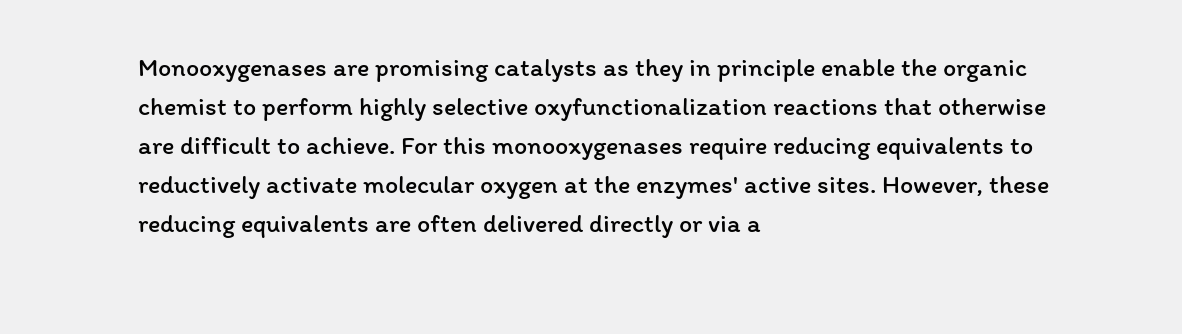Monooxygenases are promising catalysts as they in principle enable the organic chemist to perform highly selective oxyfunctionalization reactions that otherwise are difficult to achieve. For this monooxygenases require reducing equivalents to reductively activate molecular oxygen at the enzymes' active sites. However, these reducing equivalents are often delivered directly or via a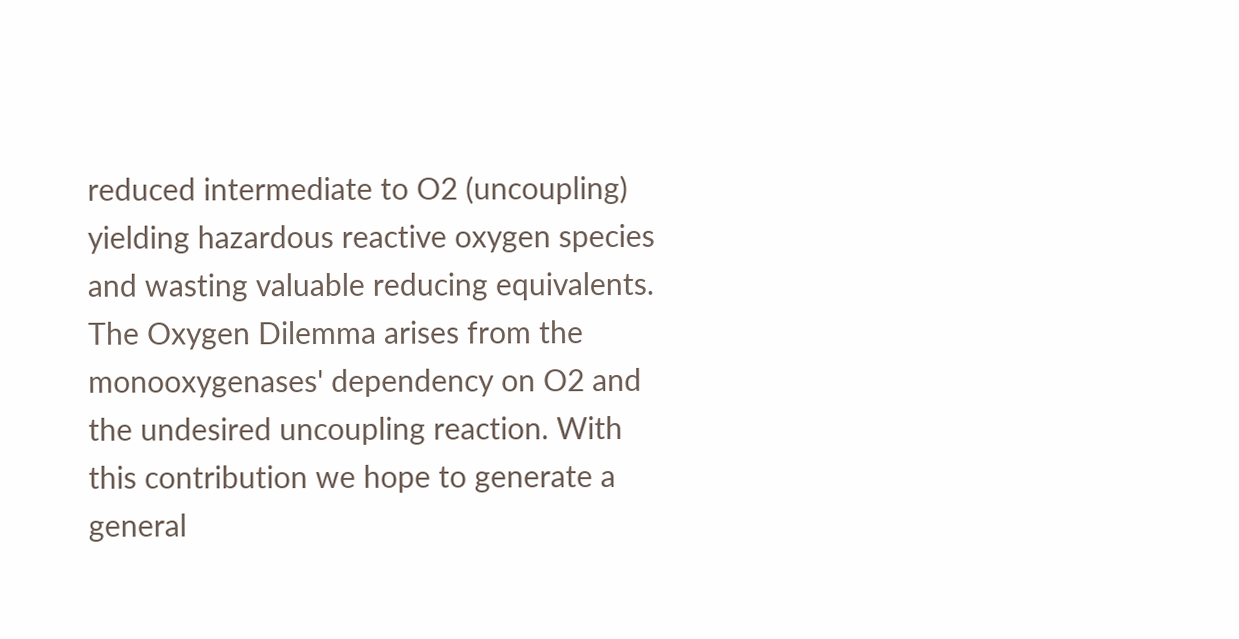reduced intermediate to O2 (uncoupling) yielding hazardous reactive oxygen species and wasting valuable reducing equivalents. The Oxygen Dilemma arises from the monooxygenases' dependency on O2 and the undesired uncoupling reaction. With this contribution we hope to generate a general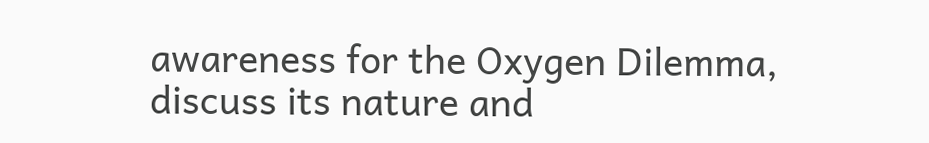awareness for the Oxygen Dilemma, discuss its nature and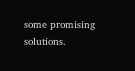some promising solutions.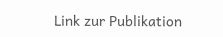Link zur Publikation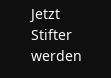Jetzt Stifter werden